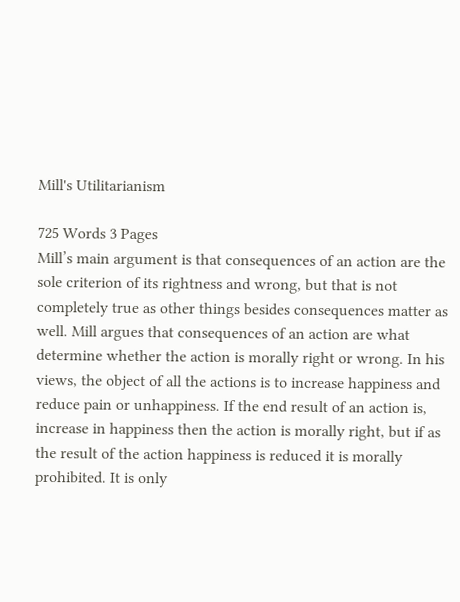Mill's Utilitarianism

725 Words 3 Pages
Mill’s main argument is that consequences of an action are the sole criterion of its rightness and wrong, but that is not completely true as other things besides consequences matter as well. Mill argues that consequences of an action are what determine whether the action is morally right or wrong. In his views, the object of all the actions is to increase happiness and reduce pain or unhappiness. If the end result of an action is, increase in happiness then the action is morally right, but if as the result of the action happiness is reduced it is morally prohibited. It is only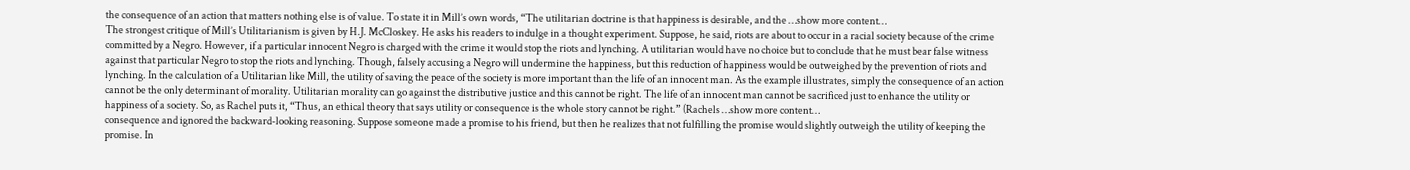the consequence of an action that matters nothing else is of value. To state it in Mill’s own words, “The utilitarian doctrine is that happiness is desirable, and the …show more content…
The strongest critique of Mill’s Utilitarianism is given by H.J. McCloskey. He asks his readers to indulge in a thought experiment. Suppose, he said, riots are about to occur in a racial society because of the crime committed by a Negro. However, if a particular innocent Negro is charged with the crime it would stop the riots and lynching. A utilitarian would have no choice but to conclude that he must bear false witness against that particular Negro to stop the riots and lynching. Though, falsely accusing a Negro will undermine the happiness, but this reduction of happiness would be outweighed by the prevention of riots and lynching. In the calculation of a Utilitarian like Mill, the utility of saving the peace of the society is more important than the life of an innocent man. As the example illustrates, simply the consequence of an action cannot be the only determinant of morality. Utilitarian morality can go against the distributive justice and this cannot be right. The life of an innocent man cannot be sacrificed just to enhance the utility or happiness of a society. So, as Rachel puts it, “Thus, an ethical theory that says utility or consequence is the whole story cannot be right.” (Rachels …show more content…
consequence and ignored the backward-looking reasoning. Suppose someone made a promise to his friend, but then he realizes that not fulfilling the promise would slightly outweigh the utility of keeping the promise. In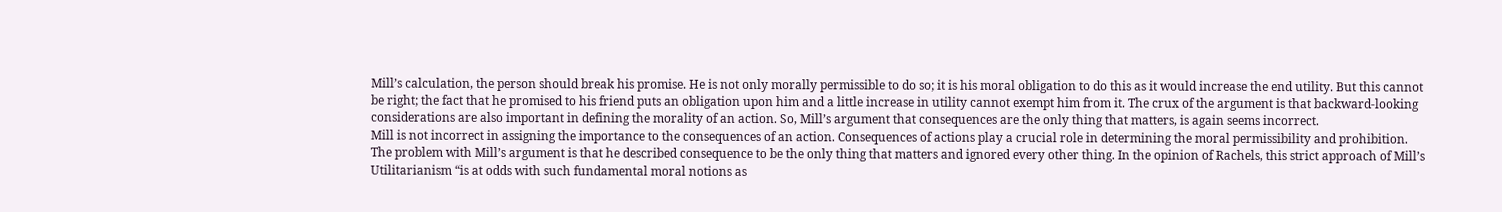Mill’s calculation, the person should break his promise. He is not only morally permissible to do so; it is his moral obligation to do this as it would increase the end utility. But this cannot be right; the fact that he promised to his friend puts an obligation upon him and a little increase in utility cannot exempt him from it. The crux of the argument is that backward-looking considerations are also important in defining the morality of an action. So, Mill’s argument that consequences are the only thing that matters, is again seems incorrect.
Mill is not incorrect in assigning the importance to the consequences of an action. Consequences of actions play a crucial role in determining the moral permissibility and prohibition. The problem with Mill’s argument is that he described consequence to be the only thing that matters and ignored every other thing. In the opinion of Rachels, this strict approach of Mill’s Utilitarianism “is at odds with such fundamental moral notions as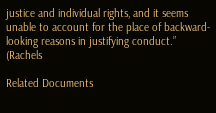justice and individual rights, and it seems unable to account for the place of backward-looking reasons in justifying conduct.” (Rachels

Related Documents